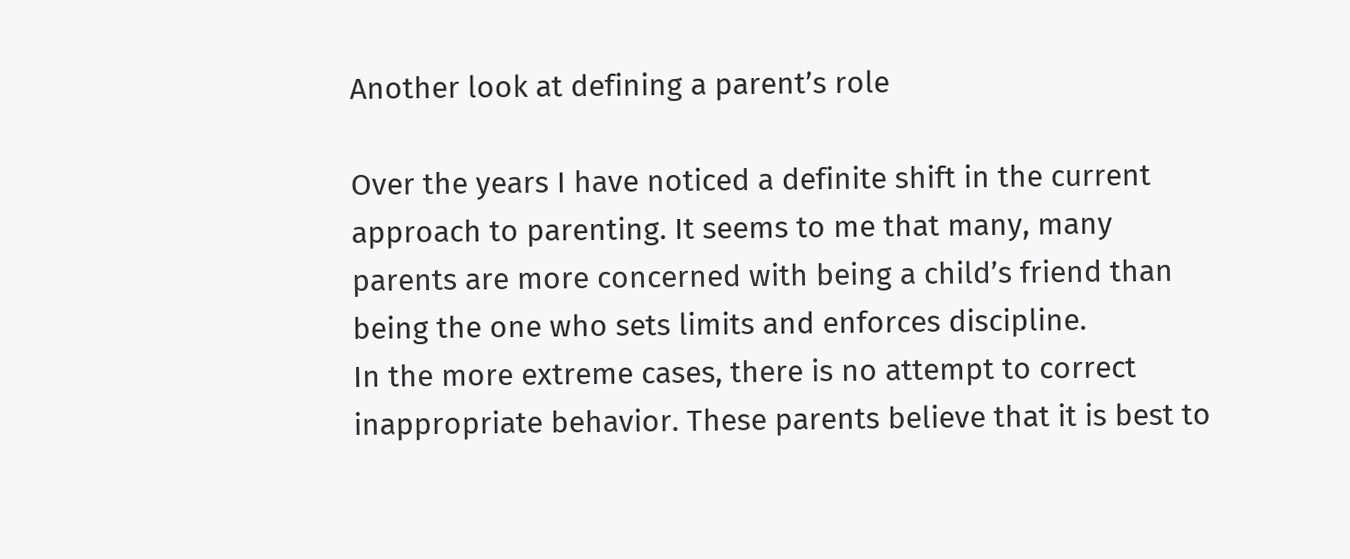Another look at defining a parent’s role

Over the years I have noticed a definite shift in the current approach to parenting. It seems to me that many, many parents are more concerned with being a child’s friend than being the one who sets limits and enforces discipline.
In the more extreme cases, there is no attempt to correct inappropriate behavior. These parents believe that it is best to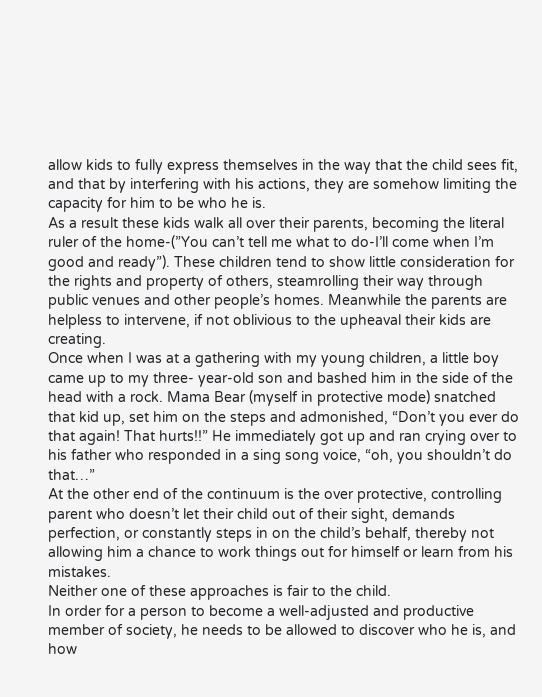allow kids to fully express themselves in the way that the child sees fit, and that by interfering with his actions, they are somehow limiting the capacity for him to be who he is.
As a result these kids walk all over their parents, becoming the literal ruler of the home-(”You can’t tell me what to do-I’ll come when I’m good and ready”). These children tend to show little consideration for the rights and property of others, steamrolling their way through public venues and other people’s homes. Meanwhile the parents are helpless to intervene, if not oblivious to the upheaval their kids are creating.
Once when I was at a gathering with my young children, a little boy came up to my three- year-old son and bashed him in the side of the head with a rock. Mama Bear (myself in protective mode) snatched that kid up, set him on the steps and admonished, “Don’t you ever do that again! That hurts!!” He immediately got up and ran crying over to his father who responded in a sing song voice, “oh, you shouldn’t do that…”
At the other end of the continuum is the over protective, controlling parent who doesn’t let their child out of their sight, demands perfection, or constantly steps in on the child’s behalf, thereby not allowing him a chance to work things out for himself or learn from his mistakes.
Neither one of these approaches is fair to the child.
In order for a person to become a well-adjusted and productive member of society, he needs to be allowed to discover who he is, and how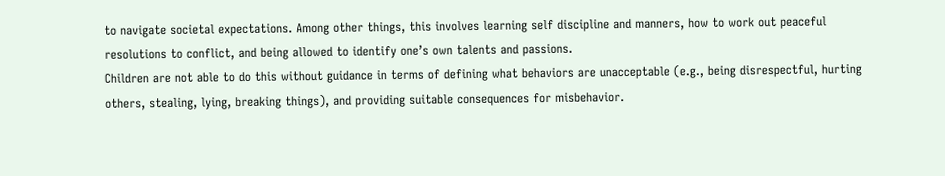to navigate societal expectations. Among other things, this involves learning self discipline and manners, how to work out peaceful resolutions to conflict, and being allowed to identify one’s own talents and passions.
Children are not able to do this without guidance in terms of defining what behaviors are unacceptable (e.g., being disrespectful, hurting others, stealing, lying, breaking things), and providing suitable consequences for misbehavior.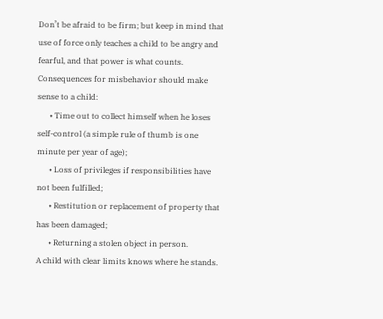Don’t be afraid to be firm; but keep in mind that use of force only teaches a child to be angry and fearful, and that power is what counts.
Consequences for misbehavior should make sense to a child:
      • Time out to collect himself when he loses self-control (a simple rule of thumb is one minute per year of age);
      • Loss of privileges if responsibilities have not been fulfilled;
      • Restitution or replacement of property that has been damaged;
      • Returning a stolen object in person.
A child with clear limits knows where he stands.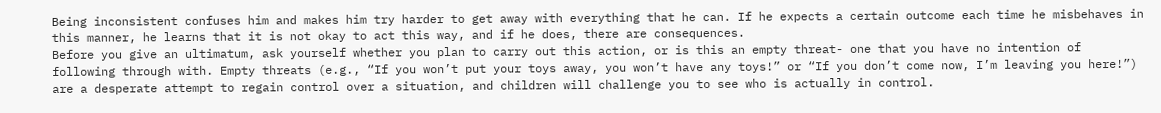Being inconsistent confuses him and makes him try harder to get away with everything that he can. If he expects a certain outcome each time he misbehaves in this manner, he learns that it is not okay to act this way, and if he does, there are consequences.
Before you give an ultimatum, ask yourself whether you plan to carry out this action, or is this an empty threat- one that you have no intention of following through with. Empty threats (e.g., “If you won’t put your toys away, you won’t have any toys!” or “If you don’t come now, I’m leaving you here!”) are a desperate attempt to regain control over a situation, and children will challenge you to see who is actually in control.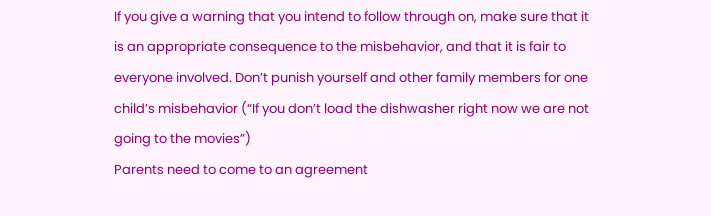If you give a warning that you intend to follow through on, make sure that it is an appropriate consequence to the misbehavior, and that it is fair to everyone involved. Don’t punish yourself and other family members for one child’s misbehavior (“If you don’t load the dishwasher right now we are not going to the movies”)
Parents need to come to an agreement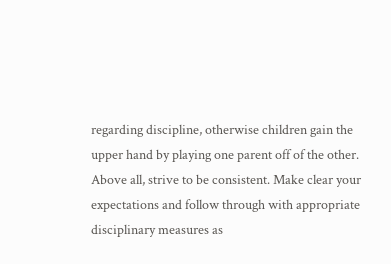regarding discipline, otherwise children gain the upper hand by playing one parent off of the other. Above all, strive to be consistent. Make clear your expectations and follow through with appropriate disciplinary measures as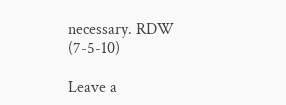necessary. RDW (7-5-10)

Leave a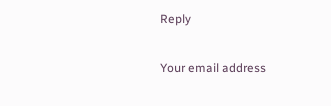Reply

Your email address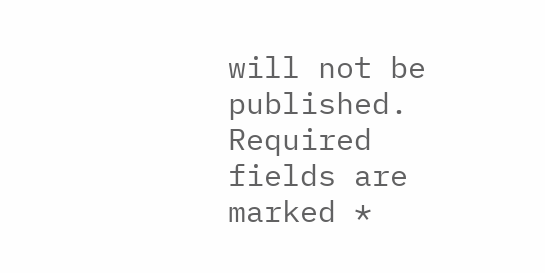will not be published. Required fields are marked *